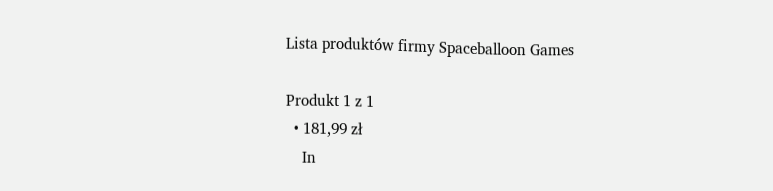Lista produktów firmy Spaceballoon Games

Produkt 1 z 1
  • 181,99 zł
    In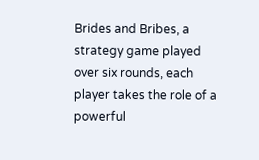Brides and Bribes, a strategy game played over six rounds, each player takes the role of a powerful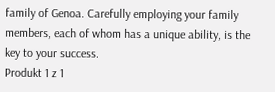family of Genoa. Carefully employing your family members, each of whom has a unique ability, is the key to your success.
Produkt 1 z 1